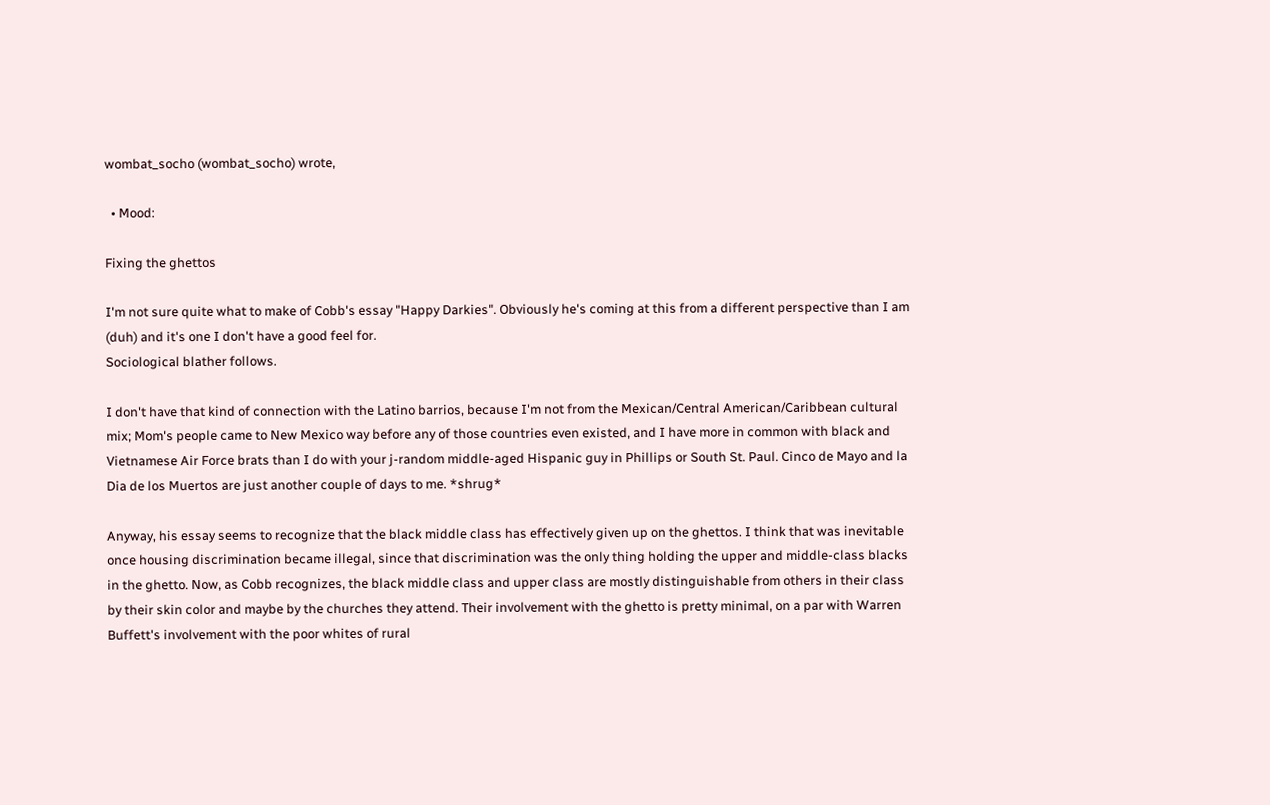wombat_socho (wombat_socho) wrote,

  • Mood:

Fixing the ghettos

I'm not sure quite what to make of Cobb's essay "Happy Darkies". Obviously he's coming at this from a different perspective than I am (duh) and it's one I don't have a good feel for.
Sociological blather follows.

I don't have that kind of connection with the Latino barrios, because I'm not from the Mexican/Central American/Caribbean cultural mix; Mom's people came to New Mexico way before any of those countries even existed, and I have more in common with black and Vietnamese Air Force brats than I do with your j-random middle-aged Hispanic guy in Phillips or South St. Paul. Cinco de Mayo and la Dia de los Muertos are just another couple of days to me. *shrug*

Anyway, his essay seems to recognize that the black middle class has effectively given up on the ghettos. I think that was inevitable once housing discrimination became illegal, since that discrimination was the only thing holding the upper and middle-class blacks in the ghetto. Now, as Cobb recognizes, the black middle class and upper class are mostly distinguishable from others in their class by their skin color and maybe by the churches they attend. Their involvement with the ghetto is pretty minimal, on a par with Warren Buffett's involvement with the poor whites of rural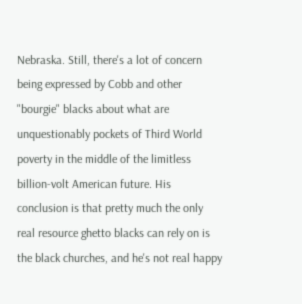Nebraska. Still, there's a lot of concern being expressed by Cobb and other "bourgie" blacks about what are unquestionably pockets of Third World poverty in the middle of the limitless billion-volt American future. His conclusion is that pretty much the only real resource ghetto blacks can rely on is the black churches, and he's not real happy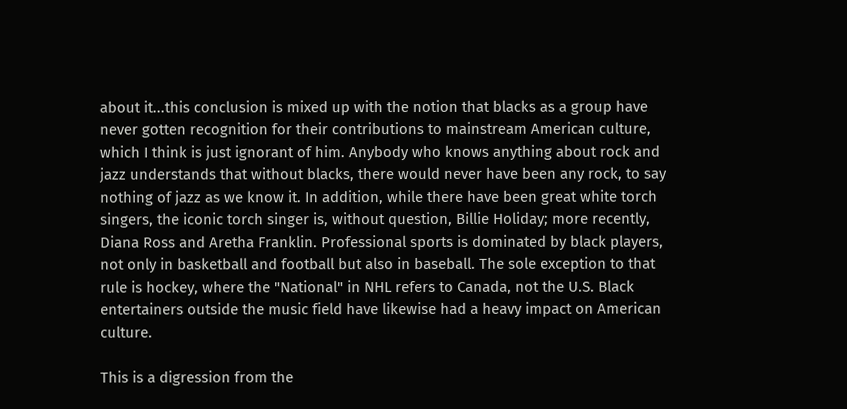about it...this conclusion is mixed up with the notion that blacks as a group have never gotten recognition for their contributions to mainstream American culture, which I think is just ignorant of him. Anybody who knows anything about rock and jazz understands that without blacks, there would never have been any rock, to say nothing of jazz as we know it. In addition, while there have been great white torch singers, the iconic torch singer is, without question, Billie Holiday; more recently, Diana Ross and Aretha Franklin. Professional sports is dominated by black players, not only in basketball and football but also in baseball. The sole exception to that rule is hockey, where the "National" in NHL refers to Canada, not the U.S. Black entertainers outside the music field have likewise had a heavy impact on American culture.

This is a digression from the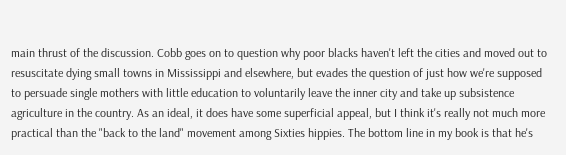main thrust of the discussion. Cobb goes on to question why poor blacks haven't left the cities and moved out to resuscitate dying small towns in Mississippi and elsewhere, but evades the question of just how we're supposed to persuade single mothers with little education to voluntarily leave the inner city and take up subsistence agriculture in the country. As an ideal, it does have some superficial appeal, but I think it's really not much more practical than the "back to the land" movement among Sixties hippies. The bottom line in my book is that he's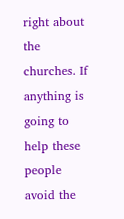right about the churches. If anything is going to help these people avoid the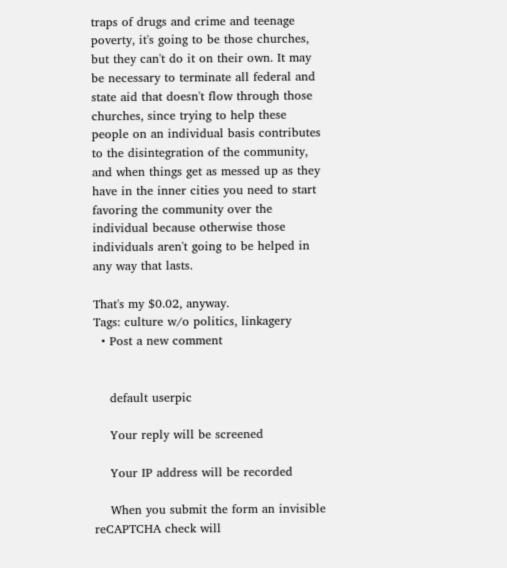traps of drugs and crime and teenage poverty, it's going to be those churches, but they can't do it on their own. It may be necessary to terminate all federal and state aid that doesn't flow through those churches, since trying to help these people on an individual basis contributes to the disintegration of the community, and when things get as messed up as they have in the inner cities you need to start favoring the community over the individual because otherwise those individuals aren't going to be helped in any way that lasts.

That's my $0.02, anyway.
Tags: culture w/o politics, linkagery
  • Post a new comment


    default userpic

    Your reply will be screened

    Your IP address will be recorded

    When you submit the form an invisible reCAPTCHA check will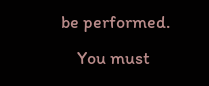be performed.
    You must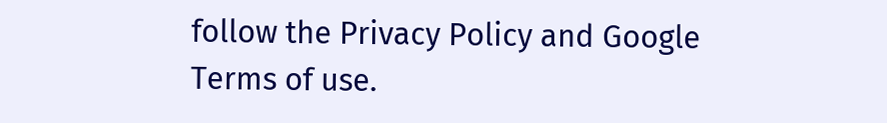follow the Privacy Policy and Google Terms of use.